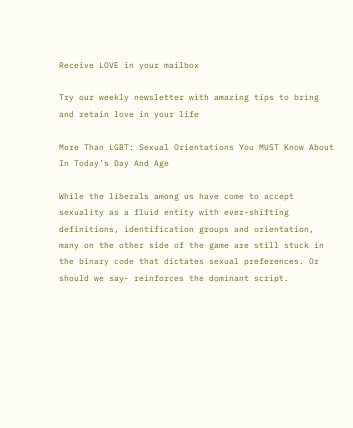Receive LOVE in your mailbox

Try our weekly newsletter with amazing tips to bring and retain love in your life

More Than LGBT: Sexual Orientations You MUST Know About In Today’s Day And Age

While the liberals among us have come to accept sexuality as a fluid entity with ever-shifting definitions, identification groups and orientation, many on the other side of the game are still stuck in the binary code that dictates sexual preferences. Or should we say- reinforces the dominant script.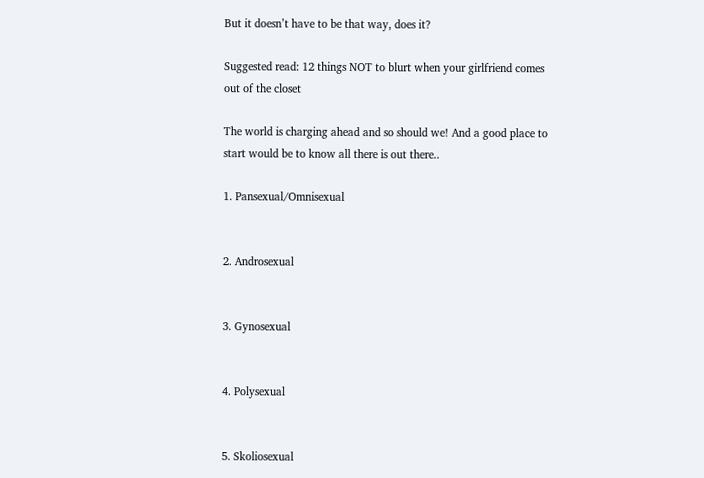But it doesn’t have to be that way, does it?

Suggested read: 12 things NOT to blurt when your girlfriend comes out of the closet

The world is charging ahead and so should we! And a good place to start would be to know all there is out there..

1. Pansexual/Omnisexual


2. Androsexual


3. Gynosexual


4. Polysexual


5. Skoliosexual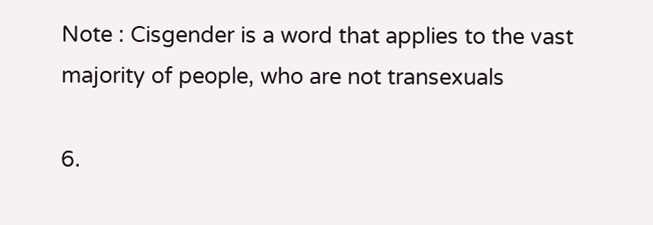Note : Cisgender is a word that applies to the vast majority of people, who are not transexuals

6.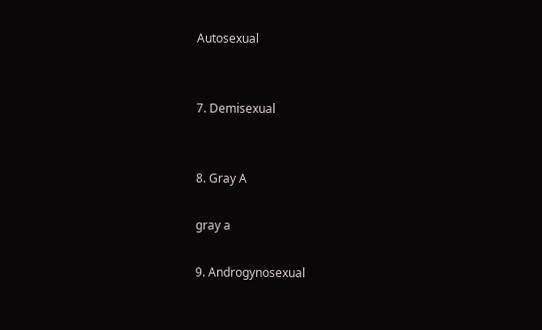Autosexual


7. Demisexual


8. Gray A

gray a

9. Androgynosexual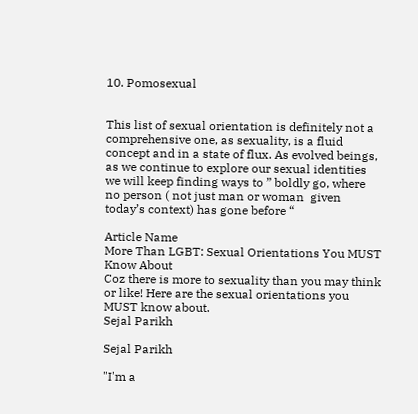10. Pomosexual


This list of sexual orientation is definitely not a comprehensive one, as sexuality, is a fluid concept and in a state of flux. As evolved beings, as we continue to explore our sexual identities we will keep finding ways to ” boldly go, where no person ( not just man or woman  given today’s context) has gone before “

Article Name
More Than LGBT: Sexual Orientations You MUST Know About
Coz there is more to sexuality than you may think or like! Here are the sexual orientations you MUST know about.
Sejal Parikh

Sejal Parikh

"I'm a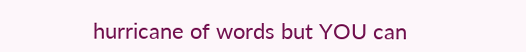hurricane of words but YOU can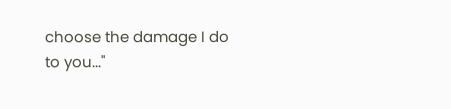choose the damage I do to you..."